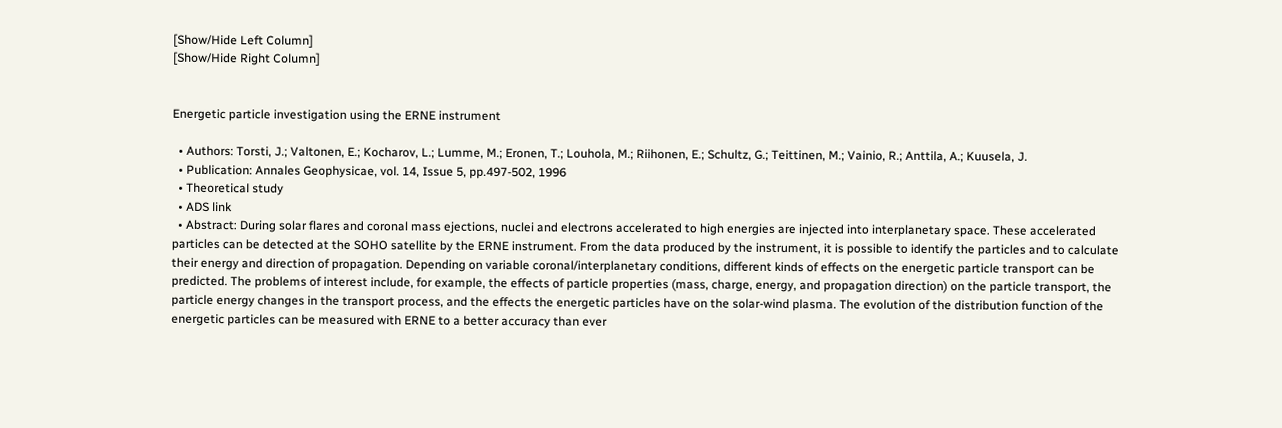[Show/Hide Left Column]
[Show/Hide Right Column]


Energetic particle investigation using the ERNE instrument

  • Authors: Torsti, J.; Valtonen, E.; Kocharov, L.; Lumme, M.; Eronen, T.; Louhola, M.; Riihonen, E.; Schultz, G.; Teittinen, M.; Vainio, R.; Anttila, A.; Kuusela, J.
  • Publication: Annales Geophysicae, vol. 14, Issue 5, pp.497-502, 1996
  • Theoretical study
  • ADS link
  • Abstract: During solar flares and coronal mass ejections, nuclei and electrons accelerated to high energies are injected into interplanetary space. These accelerated particles can be detected at the SOHO satellite by the ERNE instrument. From the data produced by the instrument, it is possible to identify the particles and to calculate their energy and direction of propagation. Depending on variable coronal/interplanetary conditions, different kinds of effects on the energetic particle transport can be predicted. The problems of interest include, for example, the effects of particle properties (mass, charge, energy, and propagation direction) on the particle transport, the particle energy changes in the transport process, and the effects the energetic particles have on the solar-wind plasma. The evolution of the distribution function of the energetic particles can be measured with ERNE to a better accuracy than ever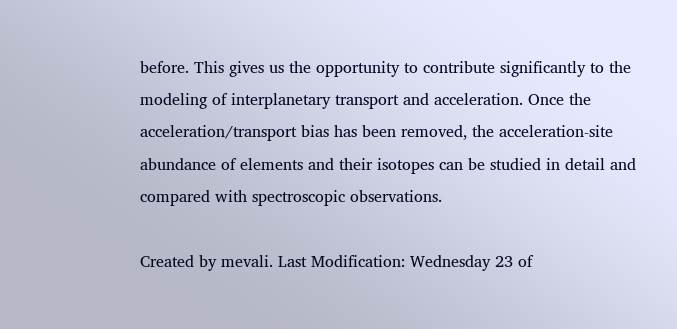before. This gives us the opportunity to contribute significantly to the modeling of interplanetary transport and acceleration. Once the acceleration/transport bias has been removed, the acceleration-site abundance of elements and their isotopes can be studied in detail and compared with spectroscopic observations.

Created by mevali. Last Modification: Wednesday 23 of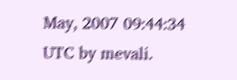May, 2007 09:44:34 UTC by mevali.